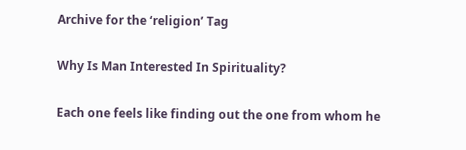Archive for the ‘religion’ Tag

Why Is Man Interested In Spirituality?

Each one feels like finding out the one from whom he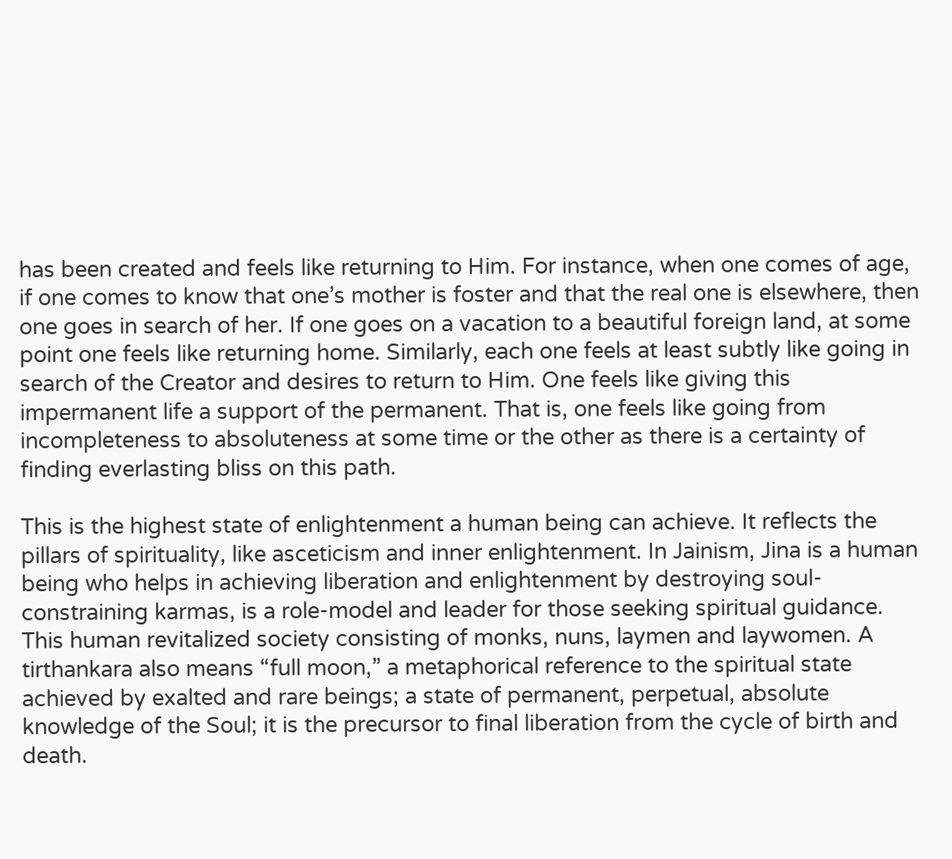has been created and feels like returning to Him. For instance, when one comes of age, if one comes to know that one’s mother is foster and that the real one is elsewhere, then one goes in search of her. If one goes on a vacation to a beautiful foreign land, at some point one feels like returning home. Similarly, each one feels at least subtly like going in search of the Creator and desires to return to Him. One feels like giving this impermanent life a support of the permanent. That is, one feels like going from incompleteness to absoluteness at some time or the other as there is a certainty of finding everlasting bliss on this path.

This is the highest state of enlightenment a human being can achieve. It reflects the pillars of spirituality, like asceticism and inner enlightenment. In Jainism, Jina is a human being who helps in achieving liberation and enlightenment by destroying soul-constraining karmas, is a role-model and leader for those seeking spiritual guidance. This human revitalized society consisting of monks, nuns, laymen and laywomen. A tirthankara also means “full moon,” a metaphorical reference to the spiritual state achieved by exalted and rare beings; a state of permanent, perpetual, absolute knowledge of the Soul; it is the precursor to final liberation from the cycle of birth and death.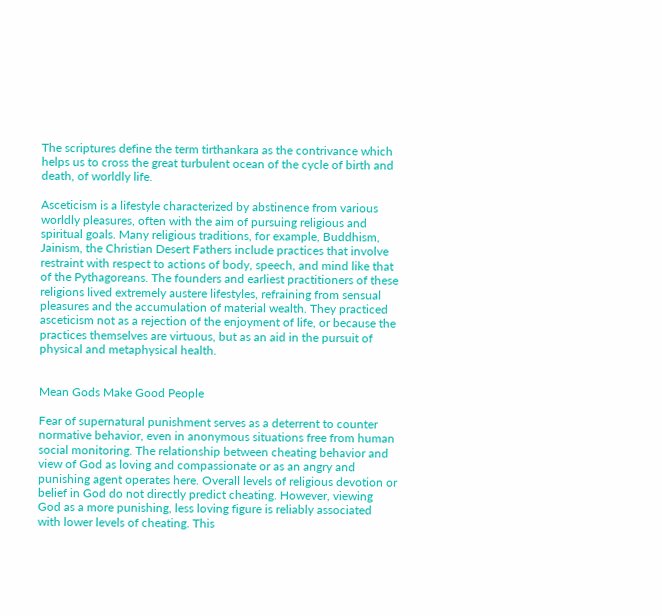The scriptures define the term tirthankara as the contrivance which helps us to cross the great turbulent ocean of the cycle of birth and death, of worldly life.

Asceticism is a lifestyle characterized by abstinence from various worldly pleasures, often with the aim of pursuing religious and spiritual goals. Many religious traditions, for example, Buddhism, Jainism, the Christian Desert Fathers include practices that involve restraint with respect to actions of body, speech, and mind like that of the Pythagoreans. The founders and earliest practitioners of these religions lived extremely austere lifestyles, refraining from sensual pleasures and the accumulation of material wealth. They practiced asceticism not as a rejection of the enjoyment of life, or because the practices themselves are virtuous, but as an aid in the pursuit of physical and metaphysical health.


Mean Gods Make Good People

Fear of supernatural punishment serves as a deterrent to counter normative behavior, even in anonymous situations free from human social monitoring. The relationship between cheating behavior and view of God as loving and compassionate or as an angry and punishing agent operates here. Overall levels of religious devotion or belief in God do not directly predict cheating. However, viewing God as a more punishing, less loving figure is reliably associated with lower levels of cheating. This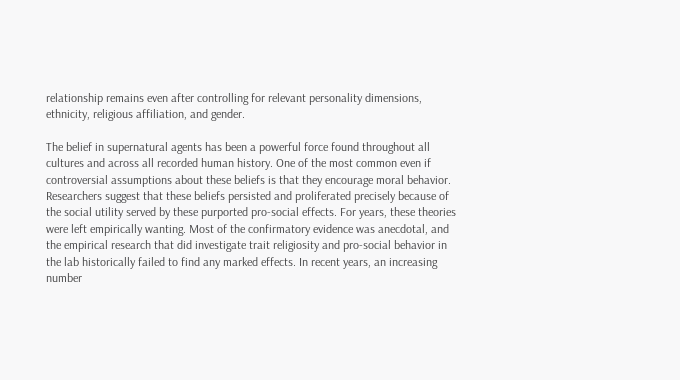relationship remains even after controlling for relevant personality dimensions, ethnicity, religious affiliation, and gender.

The belief in supernatural agents has been a powerful force found throughout all cultures and across all recorded human history. One of the most common even if controversial assumptions about these beliefs is that they encourage moral behavior. Researchers suggest that these beliefs persisted and proliferated precisely because of the social utility served by these purported pro-social effects. For years, these theories were left empirically wanting. Most of the confirmatory evidence was anecdotal, and the empirical research that did investigate trait religiosity and pro-social behavior in the lab historically failed to find any marked effects. In recent years, an increasing number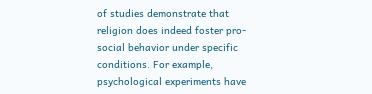of studies demonstrate that religion does indeed foster pro-social behavior under specific conditions. For example, psychological experiments have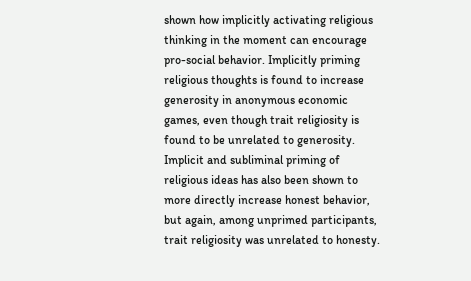shown how implicitly activating religious thinking in the moment can encourage pro-social behavior. Implicitly priming religious thoughts is found to increase generosity in anonymous economic games, even though trait religiosity is found to be unrelated to generosity. Implicit and subliminal priming of religious ideas has also been shown to more directly increase honest behavior, but again, among unprimed participants, trait religiosity was unrelated to honesty.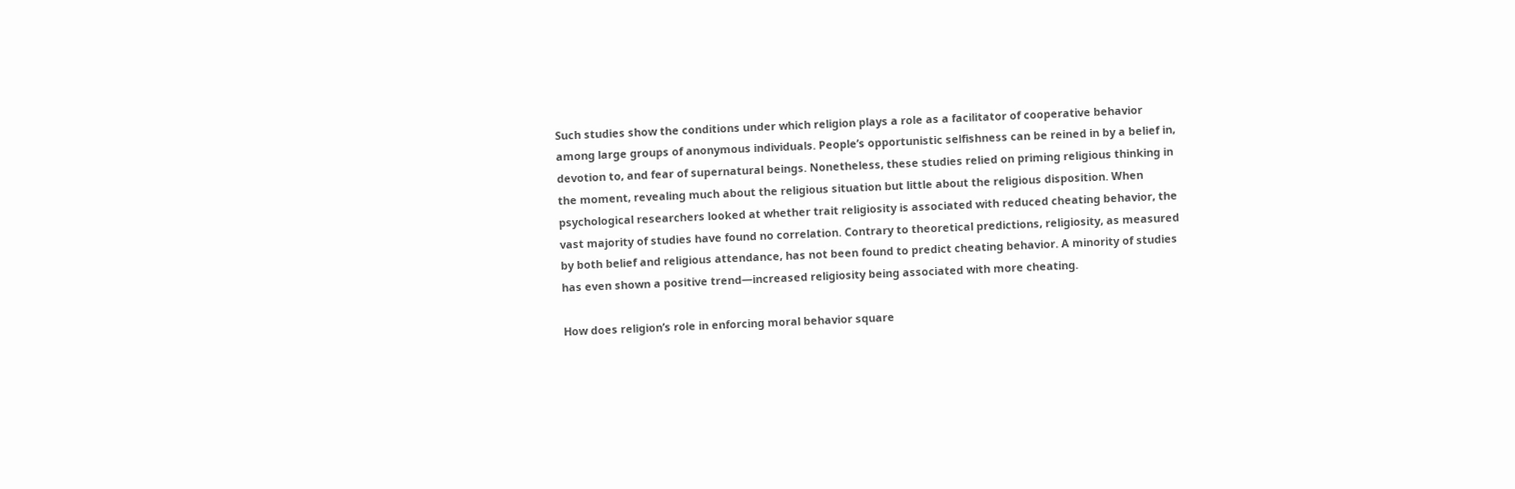Such studies show the conditions under which religion plays a role as a facilitator of cooperative behavior among large groups of anonymous individuals. People’s opportunistic selfishness can be reined in by a belief in, devotion to, and fear of supernatural beings. Nonetheless, these studies relied on priming religious thinking in the moment, revealing much about the religious situation but little about the religious disposition. When psychological researchers looked at whether trait religiosity is associated with reduced cheating behavior, the vast majority of studies have found no correlation. Contrary to theoretical predictions, religiosity, as measured by both belief and religious attendance, has not been found to predict cheating behavior. A minority of studies has even shown a positive trend—increased religiosity being associated with more cheating.

How does religion’s role in enforcing moral behavior square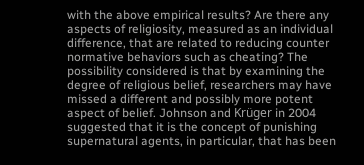with the above empirical results? Are there any aspects of religiosity, measured as an individual difference, that are related to reducing counter normative behaviors such as cheating? The possibility considered is that by examining the degree of religious belief, researchers may have missed a different and possibly more potent aspect of belief. Johnson and Krüger in 2004 suggested that it is the concept of punishing supernatural agents, in particular, that has been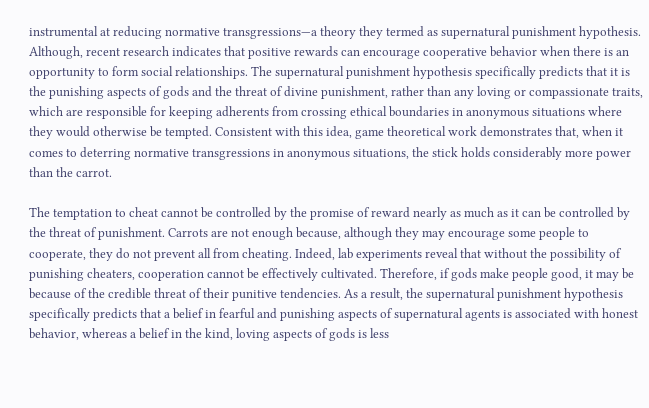instrumental at reducing normative transgressions—a theory they termed as supernatural punishment hypothesis. Although, recent research indicates that positive rewards can encourage cooperative behavior when there is an opportunity to form social relationships. The supernatural punishment hypothesis specifically predicts that it is the punishing aspects of gods and the threat of divine punishment, rather than any loving or compassionate traits, which are responsible for keeping adherents from crossing ethical boundaries in anonymous situations where they would otherwise be tempted. Consistent with this idea, game theoretical work demonstrates that, when it comes to deterring normative transgressions in anonymous situations, the stick holds considerably more power than the carrot.

The temptation to cheat cannot be controlled by the promise of reward nearly as much as it can be controlled by the threat of punishment. Carrots are not enough because, although they may encourage some people to cooperate, they do not prevent all from cheating. Indeed, lab experiments reveal that without the possibility of punishing cheaters, cooperation cannot be effectively cultivated. Therefore, if gods make people good, it may be because of the credible threat of their punitive tendencies. As a result, the supernatural punishment hypothesis specifically predicts that a belief in fearful and punishing aspects of supernatural agents is associated with honest behavior, whereas a belief in the kind, loving aspects of gods is less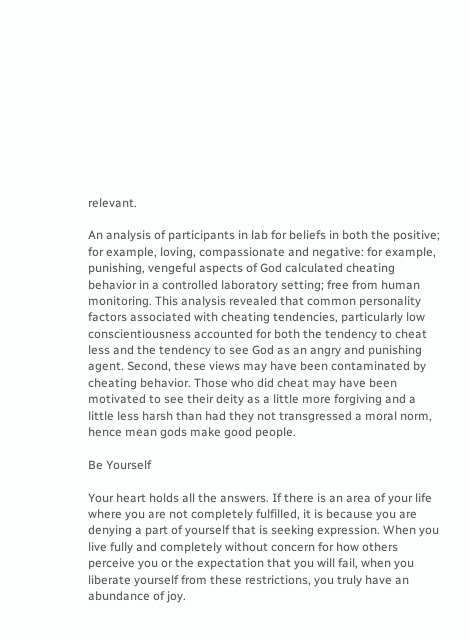relevant.

An analysis of participants in lab for beliefs in both the positive; for example, loving, compassionate and negative: for example, punishing, vengeful aspects of God calculated cheating behavior in a controlled laboratory setting; free from human monitoring. This analysis revealed that common personality factors associated with cheating tendencies, particularly low conscientiousness accounted for both the tendency to cheat less and the tendency to see God as an angry and punishing agent. Second, these views may have been contaminated by cheating behavior. Those who did cheat may have been motivated to see their deity as a little more forgiving and a little less harsh than had they not transgressed a moral norm, hence mean gods make good people.

Be Yourself

Your heart holds all the answers. If there is an area of your life where you are not completely fulfilled, it is because you are denying a part of yourself that is seeking expression. When you live fully and completely without concern for how others perceive you or the expectation that you will fail, when you liberate yourself from these restrictions, you truly have an abundance of joy.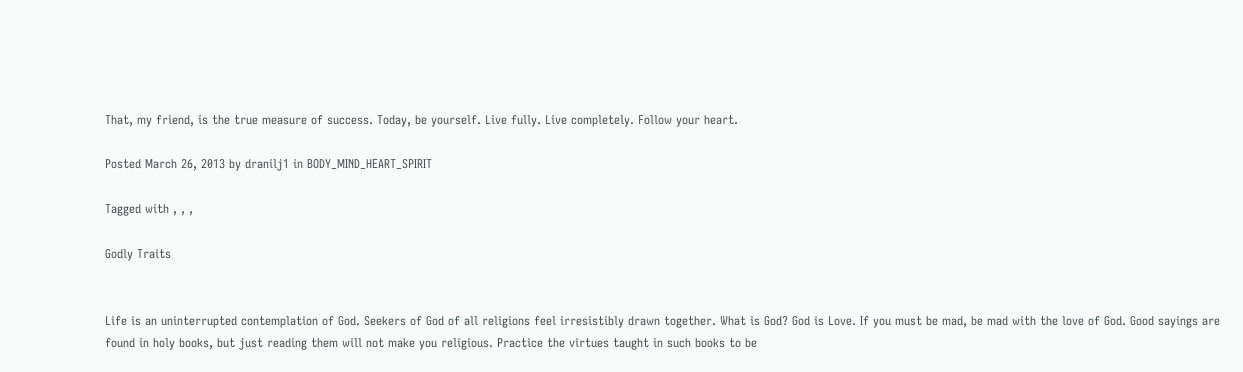That, my friend, is the true measure of success. Today, be yourself. Live fully. Live completely. Follow your heart.

Posted March 26, 2013 by dranilj1 in BODY_MIND_HEART_SPIRIT

Tagged with , , ,

Godly Traits


Life is an uninterrupted contemplation of God. Seekers of God of all religions feel irresistibly drawn together. What is God? God is Love. If you must be mad, be mad with the love of God. Good sayings are found in holy books, but just reading them will not make you religious. Practice the virtues taught in such books to be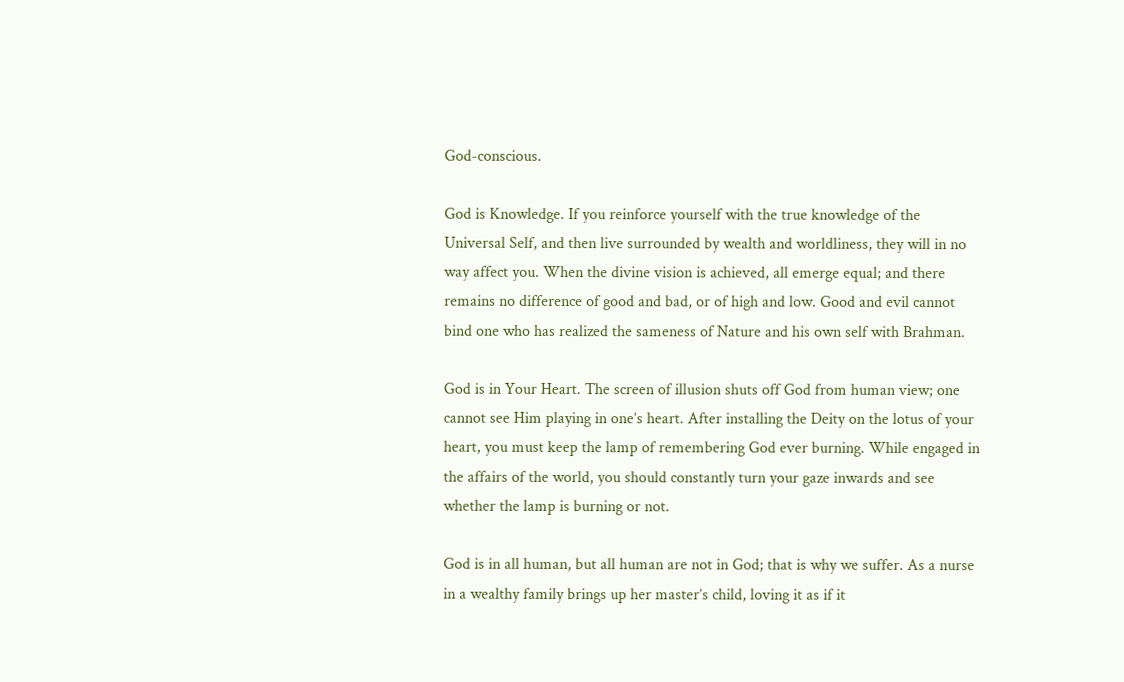God-conscious.

God is Knowledge. If you reinforce yourself with the true knowledge of the Universal Self, and then live surrounded by wealth and worldliness, they will in no way affect you. When the divine vision is achieved, all emerge equal; and there remains no difference of good and bad, or of high and low. Good and evil cannot bind one who has realized the sameness of Nature and his own self with Brahman.

God is in Your Heart. The screen of illusion shuts off God from human view; one cannot see Him playing in one’s heart. After installing the Deity on the lotus of your heart, you must keep the lamp of remembering God ever burning. While engaged in the affairs of the world, you should constantly turn your gaze inwards and see whether the lamp is burning or not.

God is in all human, but all human are not in God; that is why we suffer. As a nurse in a wealthy family brings up her master’s child, loving it as if it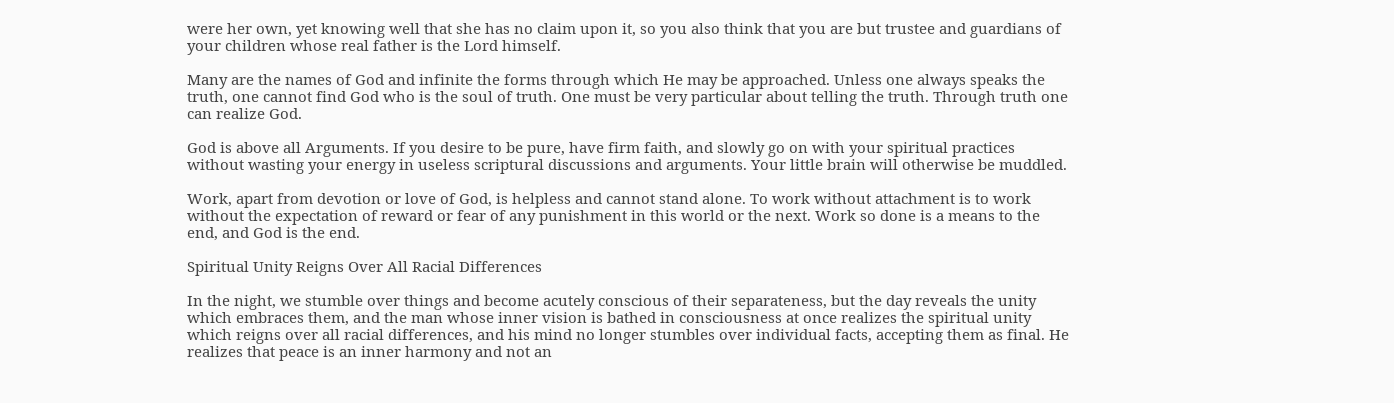were her own, yet knowing well that she has no claim upon it, so you also think that you are but trustee and guardians of your children whose real father is the Lord himself.

Many are the names of God and infinite the forms through which He may be approached. Unless one always speaks the truth, one cannot find God who is the soul of truth. One must be very particular about telling the truth. Through truth one can realize God.

God is above all Arguments. If you desire to be pure, have firm faith, and slowly go on with your spiritual practices without wasting your energy in useless scriptural discussions and arguments. Your little brain will otherwise be muddled.

Work, apart from devotion or love of God, is helpless and cannot stand alone. To work without attachment is to work without the expectation of reward or fear of any punishment in this world or the next. Work so done is a means to the end, and God is the end.

Spiritual Unity Reigns Over All Racial Differences

In the night, we stumble over things and become acutely conscious of their separateness, but the day reveals the unity which embraces them, and the man whose inner vision is bathed in consciousness at once realizes the spiritual unity which reigns over all racial differences, and his mind no longer stumbles over individual facts, accepting them as final. He realizes that peace is an inner harmony and not an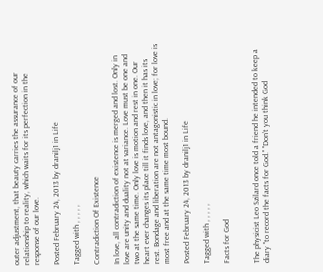outer adjustment, that beauty carries the assurance of our relationship to reality, which waits for its perfection in the response of our love.

Posted February 24, 2013 by dranilj1 in Life

Tagged with , , , , ,

Contradiction Of Existence

In love, all contradiction of existence is merged and lost. Only in love are unity and duality not at variance. Love must be one and two at the same time. Only love is motion and rest in one. Our heart ever changes its place till it finds love, and then it has its rest. Bondage and liberation are not antagonistic in love; for love is most free and at the same time most bound.

Posted February 24, 2013 by dranilj1 in Life

Tagged with , , , , ,

Facts for God


The physicist Leo Szilard once told a friend he intended to keep a diary "to record the facts for God." "Don’t you think God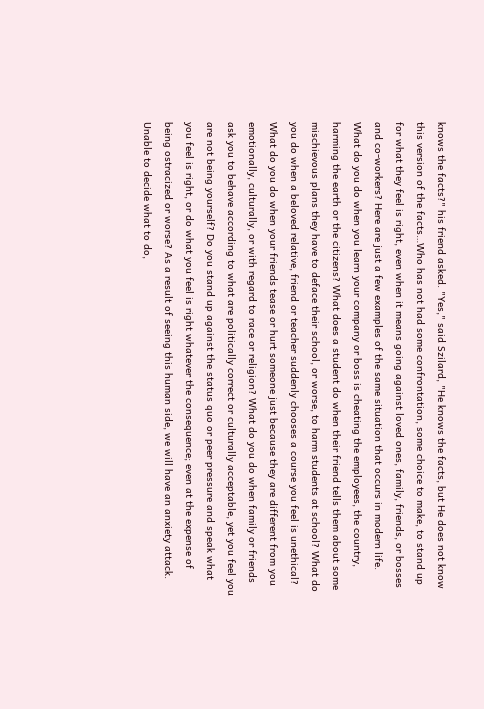knows the facts?" his friend asked. "Yes," said Szilard, "He knows the facts, but He does not know this version of the facts…Who has not had some confrontation, some choice to make, to stand up for what they feel is right, even when it means going against loved ones, family, friends, or bosses and co-workers? Here are just a few examples of the same situation that occurs in modern life. What do you do when you learn your company or boss is cheating the employees, the country, harming the earth or the citizens? What does a student do when their friend tells them about some mischievous plans they have to deface their school, or worse, to harm students at school? What do you do when a beloved relative, friend or teacher suddenly chooses a course you feel is unethical? What do you do when your friends tease or hurt someone just because they are different from you emotionally, culturally, or with regard to race or religion? What do you do when family or friends ask you to behave according to what are politically correct or culturally acceptable, yet you feel you are not being yourself? Do you stand up against the status quo or peer pressure and speak what you feel is right, or do what you feel is right whatever the consequence; even at the expense of being ostracized or worse? As a result of seeing this human side, we will have an anxiety attack. Unable to decide what to do,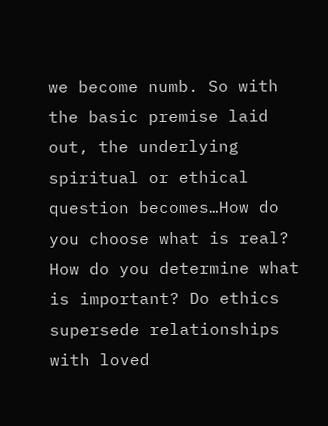we become numb. So with the basic premise laid out, the underlying spiritual or ethical question becomes…How do you choose what is real? How do you determine what is important? Do ethics supersede relationships with loved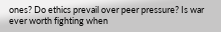ones? Do ethics prevail over peer pressure? Is war ever worth fighting when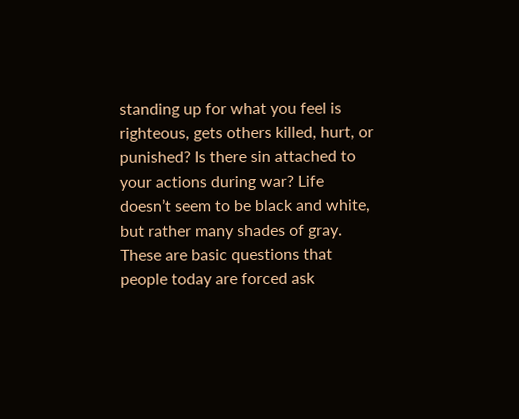standing up for what you feel is righteous, gets others killed, hurt, or punished? Is there sin attached to your actions during war? Life doesn’t seem to be black and white, but rather many shades of gray. These are basic questions that people today are forced ask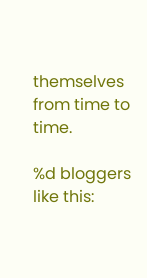themselves from time to time.

%d bloggers like this: